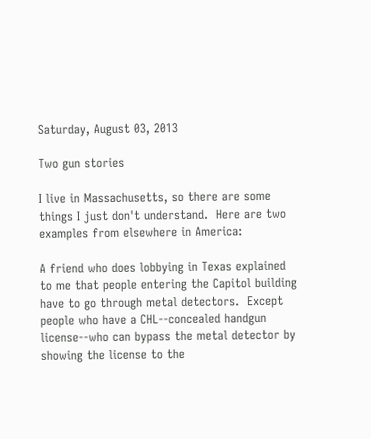Saturday, August 03, 2013

Two gun stories

I live in Massachusetts, so there are some things I just don't understand.  Here are two examples from elsewhere in America:

A friend who does lobbying in Texas explained to me that people entering the Capitol building have to go through metal detectors.  Except people who have a CHL--concealed handgun license--who can bypass the metal detector by showing the license to the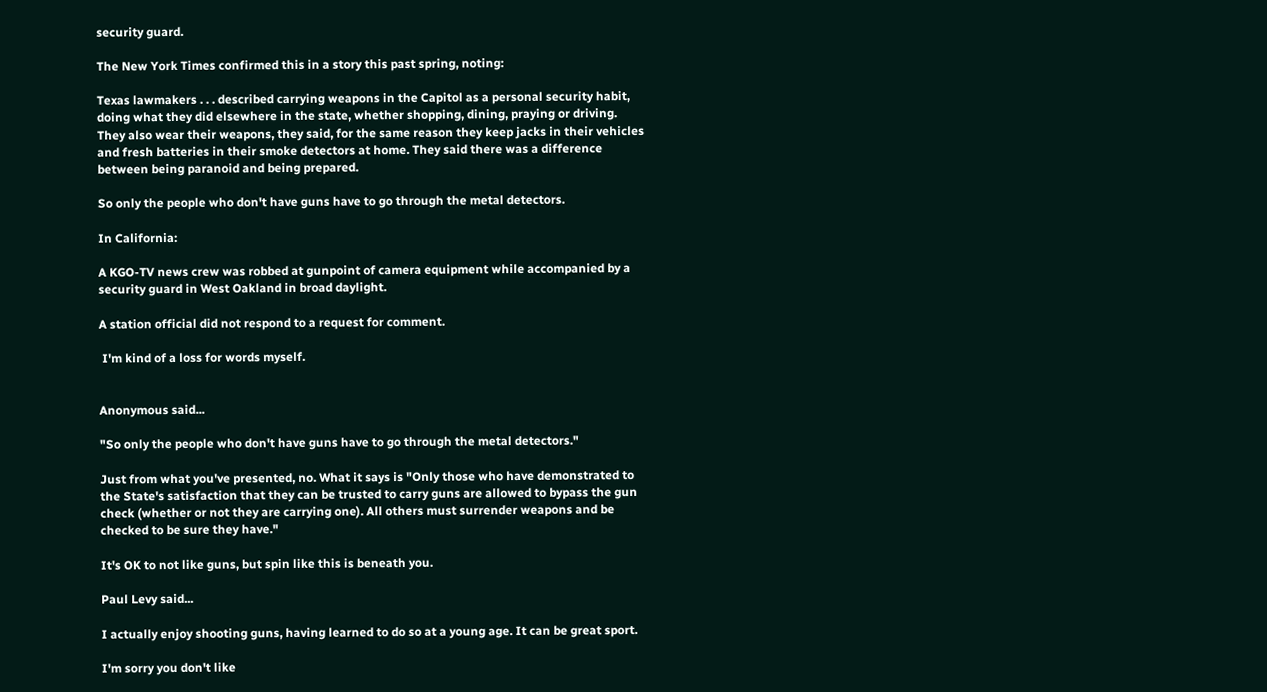security guard.

The New York Times confirmed this in a story this past spring, noting:

Texas lawmakers . . . described carrying weapons in the Capitol as a personal security habit, doing what they did elsewhere in the state, whether shopping, dining, praying or driving. They also wear their weapons, they said, for the same reason they keep jacks in their vehicles and fresh batteries in their smoke detectors at home. They said there was a difference between being paranoid and being prepared.

So only the people who don't have guns have to go through the metal detectors.

In California:

A KGO-TV news crew was robbed at gunpoint of camera equipment while accompanied by a security guard in West Oakland in broad daylight.

A station official did not respond to a request for comment.

 I'm kind of a loss for words myself.


Anonymous said...

"So only the people who don't have guns have to go through the metal detectors."

Just from what you've presented, no. What it says is "Only those who have demonstrated to the State's satisfaction that they can be trusted to carry guns are allowed to bypass the gun check (whether or not they are carrying one). All others must surrender weapons and be checked to be sure they have."

It's OK to not like guns, but spin like this is beneath you.

Paul Levy said...

I actually enjoy shooting guns, having learned to do so at a young age. It can be great sport.

I'm sorry you don't like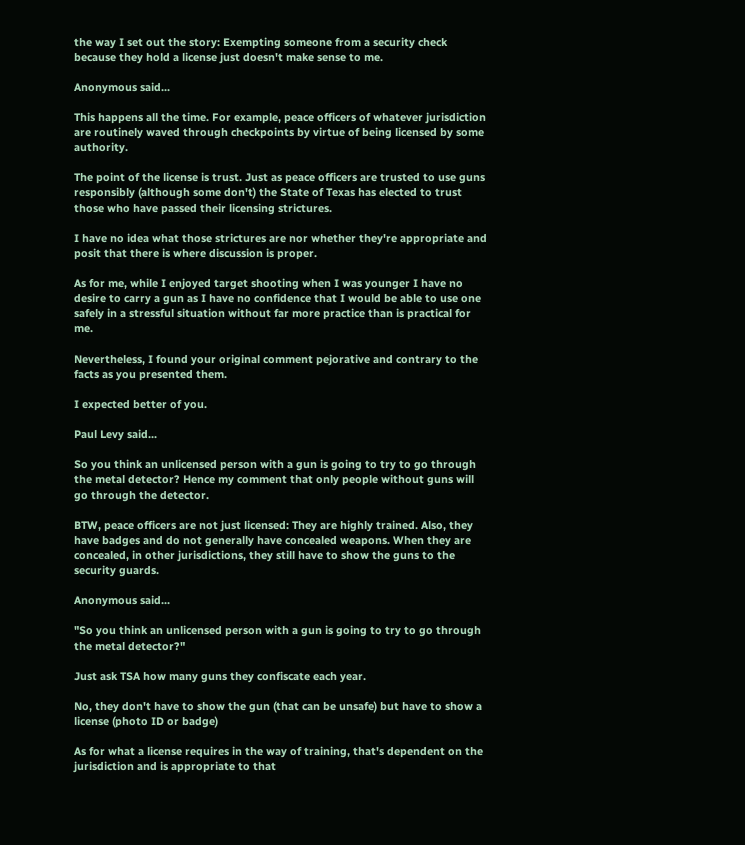the way I set out the story: Exempting someone from a security check because they hold a license just doesn't make sense to me.

Anonymous said...

This happens all the time. For example, peace officers of whatever jurisdiction are routinely waved through checkpoints by virtue of being licensed by some authority.

The point of the license is trust. Just as peace officers are trusted to use guns responsibly (although some don't) the State of Texas has elected to trust those who have passed their licensing strictures.

I have no idea what those strictures are nor whether they're appropriate and posit that there is where discussion is proper.

As for me, while I enjoyed target shooting when I was younger I have no desire to carry a gun as I have no confidence that I would be able to use one safely in a stressful situation without far more practice than is practical for me.

Nevertheless, I found your original comment pejorative and contrary to the facts as you presented them.

I expected better of you.

Paul Levy said...

So you think an unlicensed person with a gun is going to try to go through the metal detector? Hence my comment that only people without guns will go through the detector.

BTW, peace officers are not just licensed: They are highly trained. Also, they have badges and do not generally have concealed weapons. When they are concealed, in other jurisdictions, they still have to show the guns to the security guards.

Anonymous said...

"So you think an unlicensed person with a gun is going to try to go through the metal detector?"

Just ask TSA how many guns they confiscate each year.

No, they don't have to show the gun (that can be unsafe) but have to show a license (photo ID or badge)

As for what a license requires in the way of training, that's dependent on the jurisdiction and is appropriate to that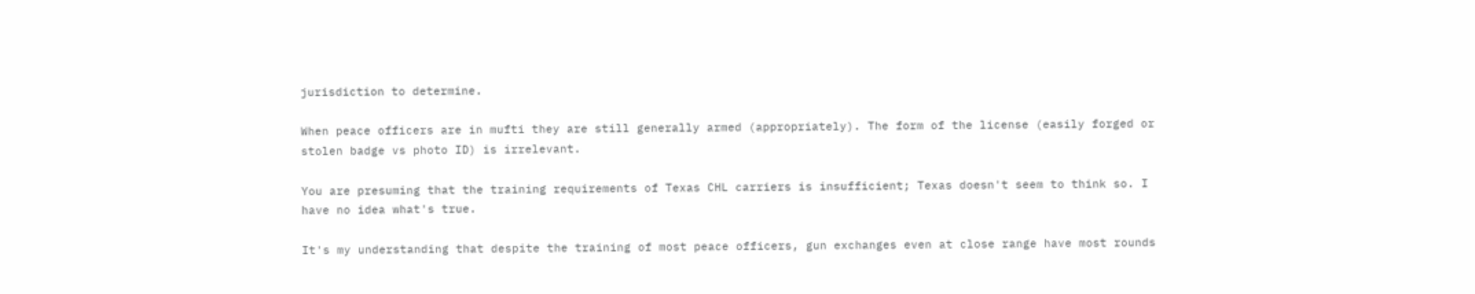jurisdiction to determine.

When peace officers are in mufti they are still generally armed (appropriately). The form of the license (easily forged or stolen badge vs photo ID) is irrelevant.

You are presuming that the training requirements of Texas CHL carriers is insufficient; Texas doesn't seem to think so. I have no idea what's true.

It's my understanding that despite the training of most peace officers, gun exchanges even at close range have most rounds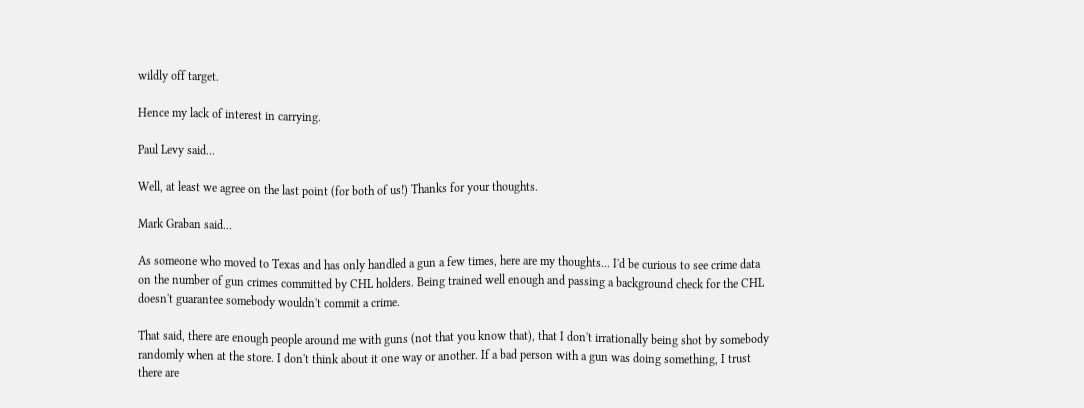wildly off target.

Hence my lack of interest in carrying.

Paul Levy said...

Well, at least we agree on the last point (for both of us!) Thanks for your thoughts.

Mark Graban said...

As someone who moved to Texas and has only handled a gun a few times, here are my thoughts... I'd be curious to see crime data on the number of gun crimes committed by CHL holders. Being trained well enough and passing a background check for the CHL doesn't guarantee somebody wouldn't commit a crime.

That said, there are enough people around me with guns (not that you know that), that I don't irrationally being shot by somebody randomly when at the store. I don't think about it one way or another. If a bad person with a gun was doing something, I trust there are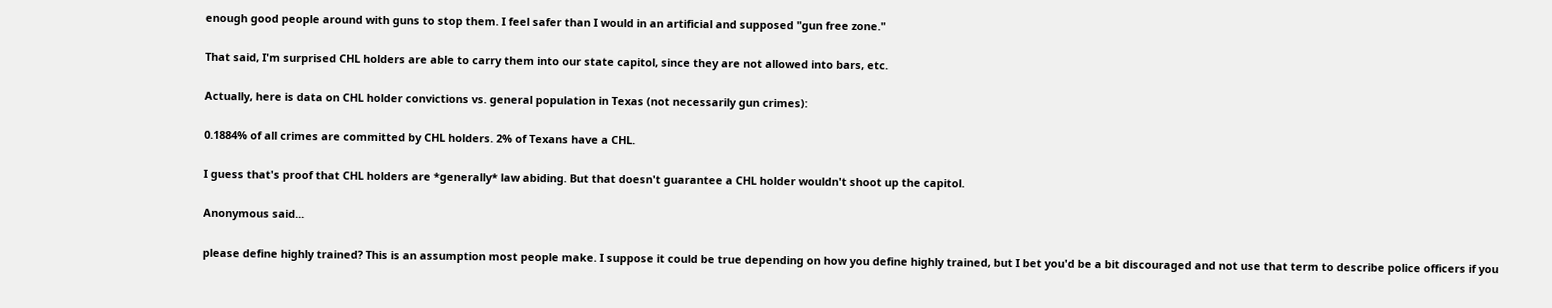enough good people around with guns to stop them. I feel safer than I would in an artificial and supposed "gun free zone."

That said, I'm surprised CHL holders are able to carry them into our state capitol, since they are not allowed into bars, etc.

Actually, here is data on CHL holder convictions vs. general population in Texas (not necessarily gun crimes):

0.1884% of all crimes are committed by CHL holders. 2% of Texans have a CHL.

I guess that's proof that CHL holders are *generally* law abiding. But that doesn't guarantee a CHL holder wouldn't shoot up the capitol.

Anonymous said...

please define highly trained? This is an assumption most people make. I suppose it could be true depending on how you define highly trained, but I bet you'd be a bit discouraged and not use that term to describe police officers if you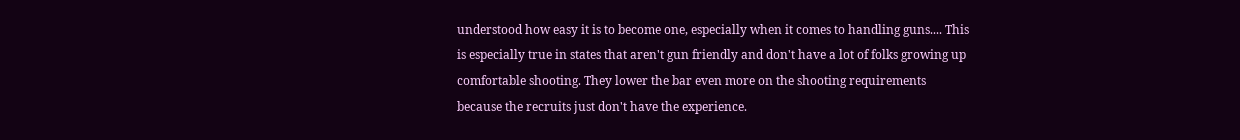understood how easy it is to become one, especially when it comes to handling guns.... This is especially true in states that aren't gun friendly and don't have a lot of folks growing up comfortable shooting. They lower the bar even more on the shooting requirements because the recruits just don't have the experience.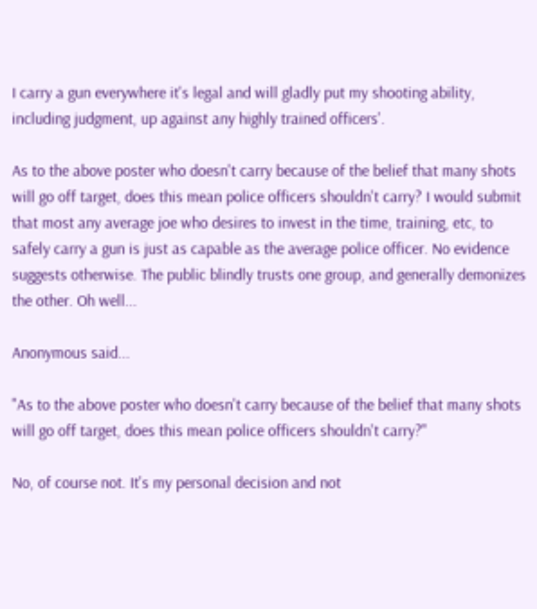I carry a gun everywhere it's legal and will gladly put my shooting ability, including judgment, up against any highly trained officers'.

As to the above poster who doesn't carry because of the belief that many shots will go off target, does this mean police officers shouldn't carry? I would submit that most any average joe who desires to invest in the time, training, etc, to safely carry a gun is just as capable as the average police officer. No evidence suggests otherwise. The public blindly trusts one group, and generally demonizes the other. Oh well...

Anonymous said...

"As to the above poster who doesn't carry because of the belief that many shots will go off target, does this mean police officers shouldn't carry?"

No, of course not. It's my personal decision and not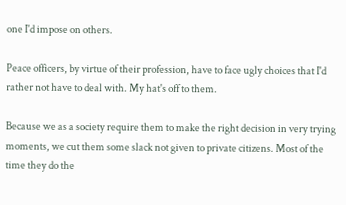one I'd impose on others.

Peace officers, by virtue of their profession, have to face ugly choices that I'd rather not have to deal with. My hat's off to them.

Because we as a society require them to make the right decision in very trying moments, we cut them some slack not given to private citizens. Most of the time they do the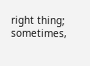right thing; sometimes,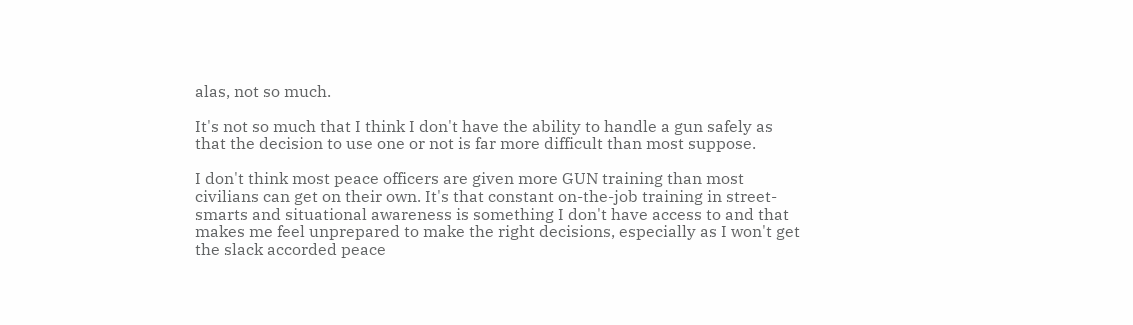alas, not so much.

It's not so much that I think I don't have the ability to handle a gun safely as that the decision to use one or not is far more difficult than most suppose.

I don't think most peace officers are given more GUN training than most civilians can get on their own. It's that constant on-the-job training in street-smarts and situational awareness is something I don't have access to and that makes me feel unprepared to make the right decisions, especially as I won't get the slack accorded peace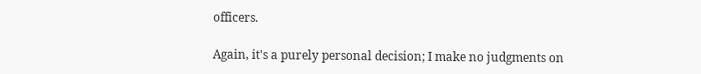officers.

Again, it's a purely personal decision; I make no judgments on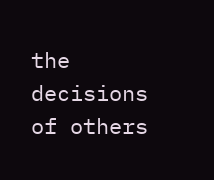the decisions of others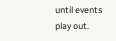until events play out.